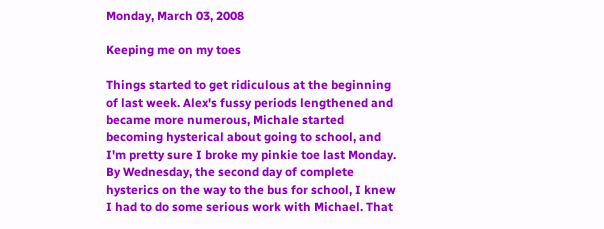Monday, March 03, 2008

Keeping me on my toes

Things started to get ridiculous at the beginning of last week. Alex's fussy periods lengthened and became more numerous, Michale started becoming hysterical about going to school, and I'm pretty sure I broke my pinkie toe last Monday. By Wednesday, the second day of complete hysterics on the way to the bus for school, I knew I had to do some serious work with Michael. That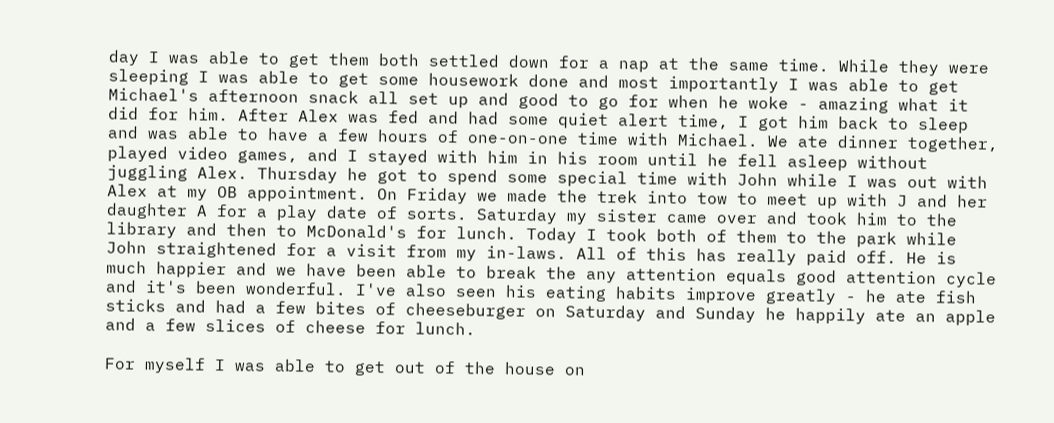day I was able to get them both settled down for a nap at the same time. While they were sleeping I was able to get some housework done and most importantly I was able to get Michael's afternoon snack all set up and good to go for when he woke - amazing what it did for him. After Alex was fed and had some quiet alert time, I got him back to sleep and was able to have a few hours of one-on-one time with Michael. We ate dinner together, played video games, and I stayed with him in his room until he fell asleep without juggling Alex. Thursday he got to spend some special time with John while I was out with Alex at my OB appointment. On Friday we made the trek into tow to meet up with J and her daughter A for a play date of sorts. Saturday my sister came over and took him to the library and then to McDonald's for lunch. Today I took both of them to the park while John straightened for a visit from my in-laws. All of this has really paid off. He is much happier and we have been able to break the any attention equals good attention cycle and it's been wonderful. I've also seen his eating habits improve greatly - he ate fish sticks and had a few bites of cheeseburger on Saturday and Sunday he happily ate an apple and a few slices of cheese for lunch.

For myself I was able to get out of the house on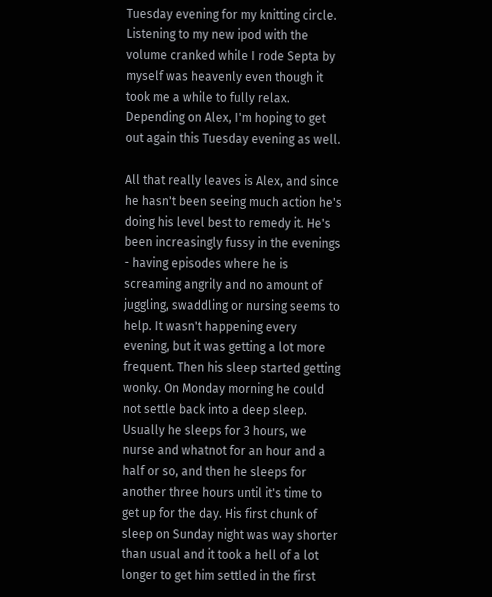Tuesday evening for my knitting circle. Listening to my new ipod with the volume cranked while I rode Septa by myself was heavenly even though it took me a while to fully relax. Depending on Alex, I'm hoping to get out again this Tuesday evening as well.

All that really leaves is Alex, and since he hasn't been seeing much action he's doing his level best to remedy it. He's been increasingly fussy in the evenings - having episodes where he is screaming angrily and no amount of juggling, swaddling or nursing seems to help. It wasn't happening every evening, but it was getting a lot more frequent. Then his sleep started getting wonky. On Monday morning he could not settle back into a deep sleep. Usually he sleeps for 3 hours, we nurse and whatnot for an hour and a half or so, and then he sleeps for another three hours until it's time to get up for the day. His first chunk of sleep on Sunday night was way shorter than usual and it took a hell of a lot longer to get him settled in the first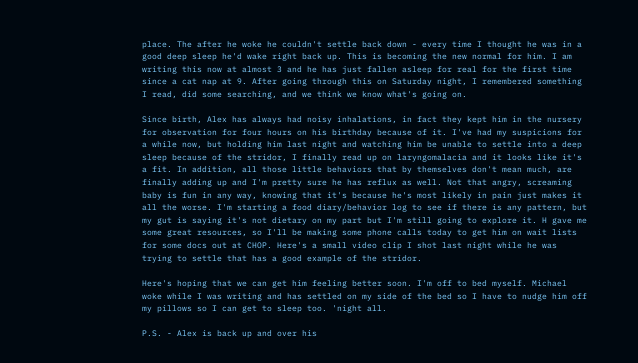place. The after he woke he couldn't settle back down - every time I thought he was in a good deep sleep he'd wake right back up. This is becoming the new normal for him. I am writing this now at almost 3 and he has just fallen asleep for real for the first time since a cat nap at 9. After going through this on Saturday night, I remembered something I read, did some searching, and we think we know what's going on.

Since birth, Alex has always had noisy inhalations, in fact they kept him in the nursery for observation for four hours on his birthday because of it. I've had my suspicions for a while now, but holding him last night and watching him be unable to settle into a deep sleep because of the stridor, I finally read up on laryngomalacia and it looks like it's a fit. In addition, all those little behaviors that by themselves don't mean much, are finally adding up and I'm pretty sure he has reflux as well. Not that angry, screaming baby is fun in any way, knowing that it's because he's most likely in pain just makes it all the worse. I'm starting a food diary/behavior log to see if there is any pattern, but my gut is saying it's not dietary on my part but I'm still going to explore it. H gave me some great resources, so I'll be making some phone calls today to get him on wait lists for some docs out at CHOP. Here's a small video clip I shot last night while he was trying to settle that has a good example of the stridor.

Here's hoping that we can get him feeling better soon. I'm off to bed myself. Michael woke while I was writing and has settled on my side of the bed so I have to nudge him off my pillows so I can get to sleep too. 'night all.

P.S. - Alex is back up and over his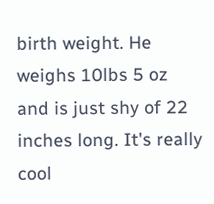birth weight. He weighs 10lbs 5 oz and is just shy of 22 inches long. It's really cool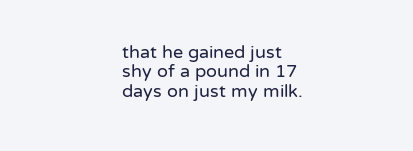that he gained just shy of a pound in 17 days on just my milk.